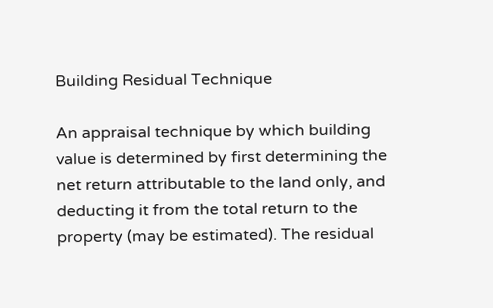Building Residual Technique

An appraisal technique by which building value is determined by first determining the net return attributable to the land only, and deducting it from the total return to the property (may be estimated). The residual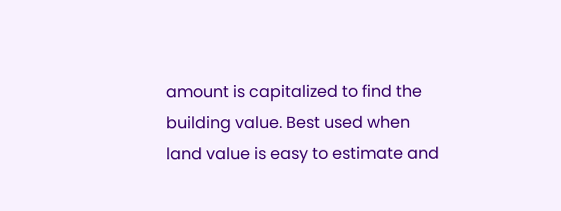amount is capitalized to find the building value. Best used when land value is easy to estimate and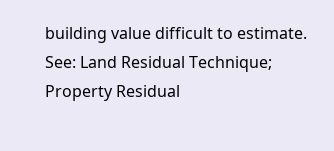building value difficult to estimate. See: Land Residual Technique; Property Residual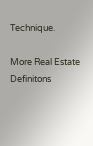Technique.

More Real Estate Definitons